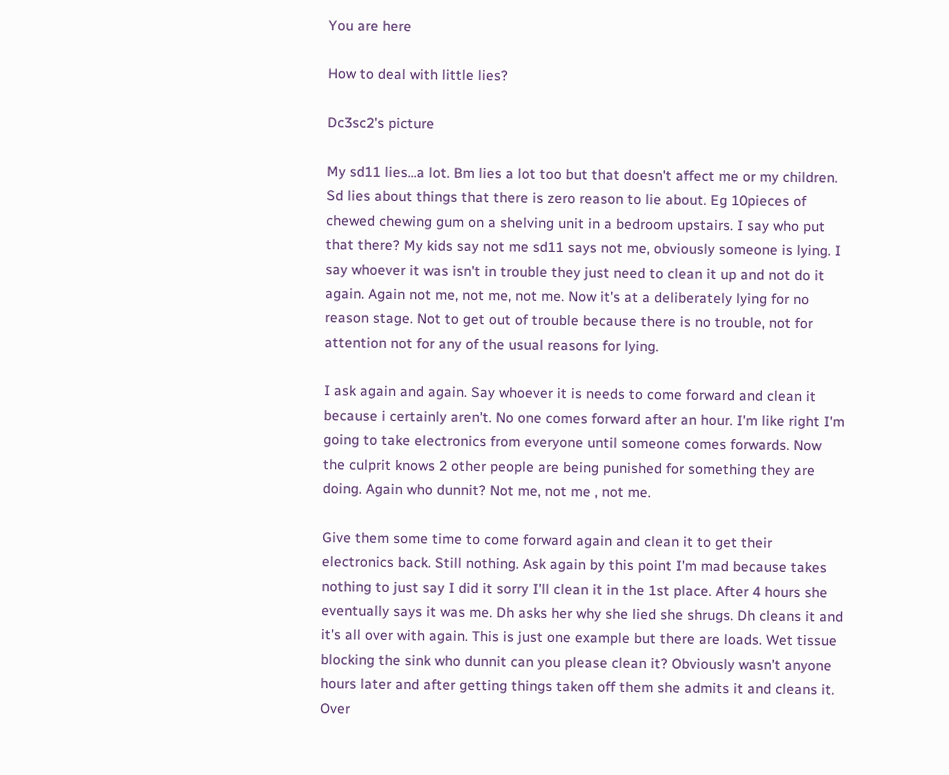You are here

How to deal with little lies?

Dc3sc2's picture

My sd11 lies...a lot. Bm lies a lot too but that doesn't affect me or my children. Sd lies about things that there is zero reason to lie about. Eg 10pieces of chewed chewing gum on a shelving unit in a bedroom upstairs. I say who put that there? My kids say not me sd11 says not me, obviously someone is lying. I say whoever it was isn't in trouble they just need to clean it up and not do it again. Again not me, not me, not me. Now it's at a deliberately lying for no reason stage. Not to get out of trouble because there is no trouble, not for attention not for any of the usual reasons for lying.

I ask again and again. Say whoever it is needs to come forward and clean it because i certainly aren't. No one comes forward after an hour. I'm like right I'm going to take electronics from everyone until someone comes forwards. Now the culprit knows 2 other people are being punished for something they are doing. Again who dunnit? Not me, not me , not me.

Give them some time to come forward again and clean it to get their electronics back. Still nothing. Ask again by this point I'm mad because takes nothing to just say I did it sorry I'll clean it in the 1st place. After 4 hours she eventually says it was me. Dh asks her why she lied she shrugs. Dh cleans it and it's all over with again. This is just one example but there are loads. Wet tissue blocking the sink who dunnit can you please clean it? Obviously wasn't anyone hours later and after getting things taken off them she admits it and cleans it.
Over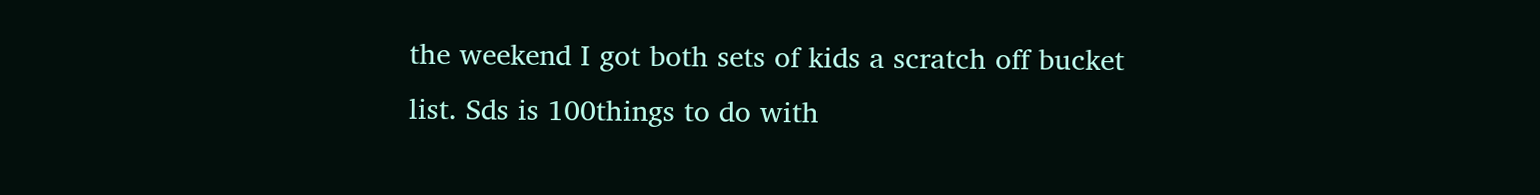the weekend I got both sets of kids a scratch off bucket list. Sds is 100things to do with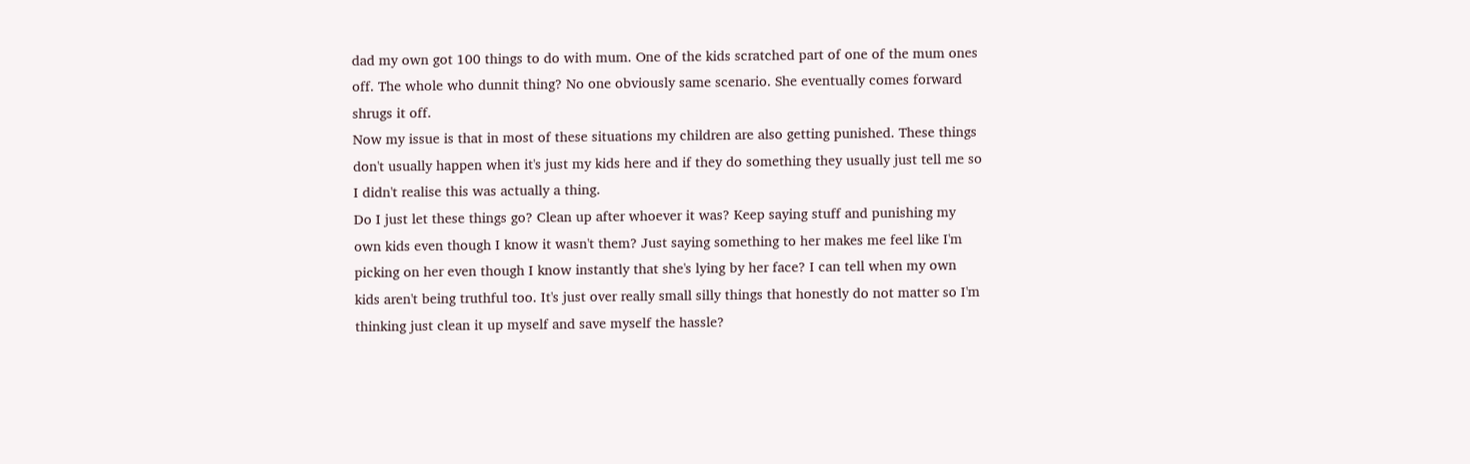dad my own got 100 things to do with mum. One of the kids scratched part of one of the mum ones off. The whole who dunnit thing? No one obviously same scenario. She eventually comes forward shrugs it off.
Now my issue is that in most of these situations my children are also getting punished. These things don't usually happen when it's just my kids here and if they do something they usually just tell me so I didn't realise this was actually a thing.
Do I just let these things go? Clean up after whoever it was? Keep saying stuff and punishing my own kids even though I know it wasn't them? Just saying something to her makes me feel like I'm picking on her even though I know instantly that she's lying by her face? I can tell when my own kids aren't being truthful too. It's just over really small silly things that honestly do not matter so I'm thinking just clean it up myself and save myself the hassle?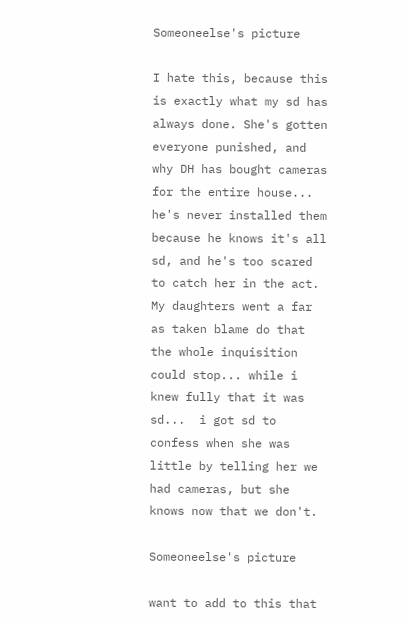Someoneelse's picture

I hate this, because this is exactly what my sd has always done. She's gotten everyone punished, and why DH has bought cameras for the entire house... he's never installed them because he knows it's all sd, and he's too scared to catch her in the act. My daughters went a far as taken blame do that the whole inquisition could stop... while i knew fully that it was sd...  i got sd to confess when she was little by telling her we had cameras, but she knows now that we don't.

Someoneelse's picture

want to add to this that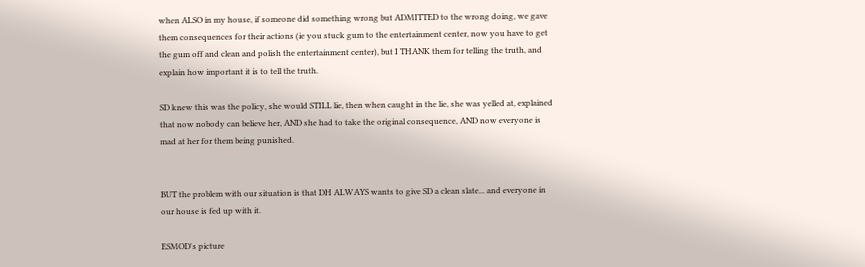when ALSO in my house, if someone did something wrong but ADMITTED to the wrong doing, we gave them consequences for their actions (ie you stuck gum to the entertainment center, now you have to get the gum off and clean and polish the entertainment center), but I THANK them for telling the truth, and explain how important it is to tell the truth.

SD knew this was the policy, she would STILL lie, then when caught in the lie, she was yelled at, explained that now nobody can believe her, AND she had to take the original consequence, AND now everyone is mad at her for them being punished.


BUT the problem with our situation is that DH ALWAYS wants to give SD a clean slate... and everyone in our house is fed up with it.

ESMOD's picture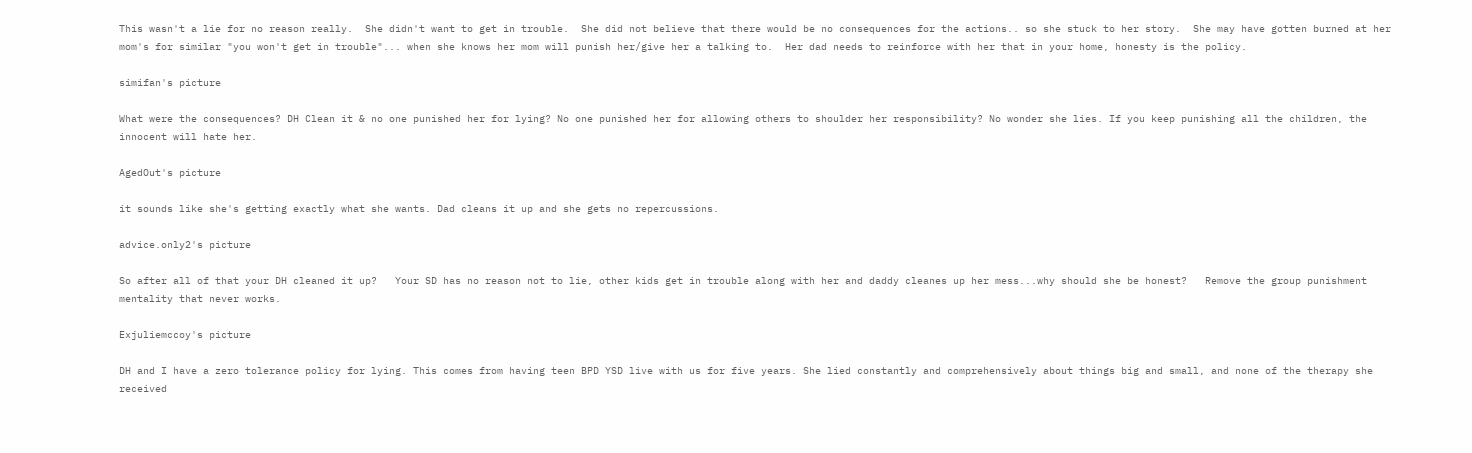This wasn't a lie for no reason really.  She didn't want to get in trouble.  She did not believe that there would be no consequences for the actions.. so she stuck to her story.  She may have gotten burned at her mom's for similar "you won't get in trouble"... when she knows her mom will punish her/give her a talking to.  Her dad needs to reinforce with her that in your home, honesty is the policy.

simifan's picture

What were the consequences? DH Clean it & no one punished her for lying? No one punished her for allowing others to shoulder her responsibility? No wonder she lies. If you keep punishing all the children, the innocent will hate her.

AgedOut's picture

it sounds like she's getting exactly what she wants. Dad cleans it up and she gets no repercussions.

advice.only2's picture

So after all of that your DH cleaned it up?   Your SD has no reason not to lie, other kids get in trouble along with her and daddy cleanes up her mess...why should she be honest?   Remove the group punishment mentality that never works.

Exjuliemccoy's picture

DH and I have a zero tolerance policy for lying. This comes from having teen BPD YSD live with us for five years. She lied constantly and comprehensively about things big and small, and none of the therapy she received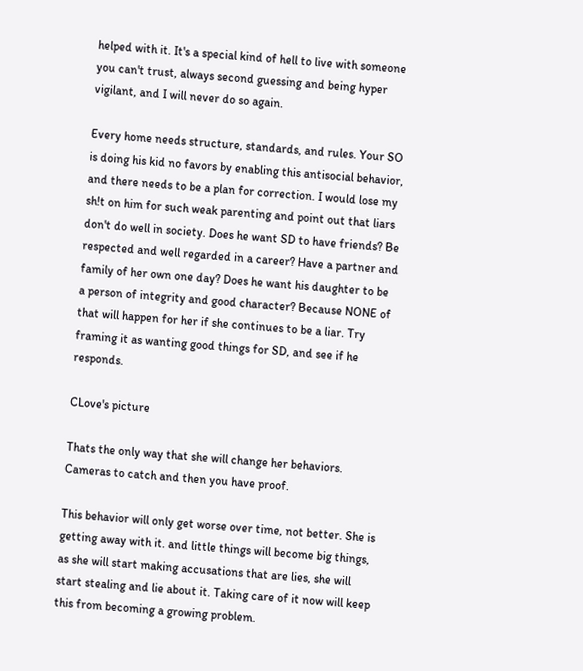helped with it. It's a special kind of hell to live with someone you can't trust, always second guessing and being hyper vigilant, and I will never do so again.

Every home needs structure, standards, and rules. Your SO is doing his kid no favors by enabling this antisocial behavior, and there needs to be a plan for correction. I would lose my sh!t on him for such weak parenting and point out that liars don't do well in society. Does he want SD to have friends? Be respected and well regarded in a career? Have a partner and family of her own one day? Does he want his daughter to be a person of integrity and good character? Because NONE of that will happen for her if she continues to be a liar. Try framing it as wanting good things for SD, and see if he responds.

CLove's picture

Thats the only way that she will change her behaviors. Cameras to catch and then you have proof.

This behavior will only get worse over time, not better. She is getting away with it. and little things will become big things, as she will start making accusations that are lies, she will start stealing and lie about it. Taking care of it now will keep this from becoming a growing problem.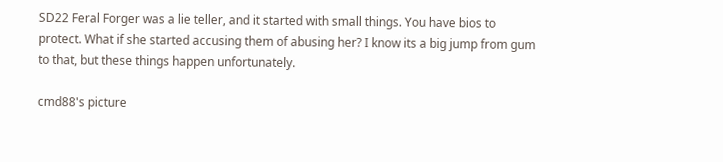SD22 Feral Forger was a lie teller, and it started with small things. You have bios to protect. What if she started accusing them of abusing her? I know its a big jump from gum to that, but these things happen unfortunately.

cmd88's picture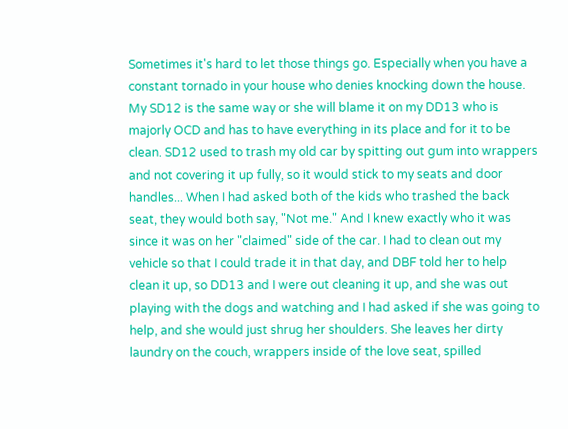Sometimes it's hard to let those things go. Especially when you have a constant tornado in your house who denies knocking down the house. My SD12 is the same way or she will blame it on my DD13 who is majorly OCD and has to have everything in its place and for it to be clean. SD12 used to trash my old car by spitting out gum into wrappers and not covering it up fully, so it would stick to my seats and door handles... When I had asked both of the kids who trashed the back seat, they would both say, "Not me." And I knew exactly who it was since it was on her "claimed" side of the car. I had to clean out my vehicle so that I could trade it in that day, and DBF told her to help clean it up, so DD13 and I were out cleaning it up, and she was out playing with the dogs and watching and I had asked if she was going to help, and she would just shrug her shoulders. She leaves her dirty laundry on the couch, wrappers inside of the love seat, spilled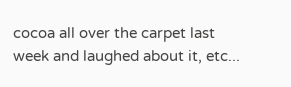cocoa all over the carpet last week and laughed about it, etc...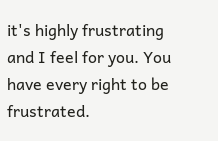it's highly frustrating and I feel for you. You have every right to be frustrated.